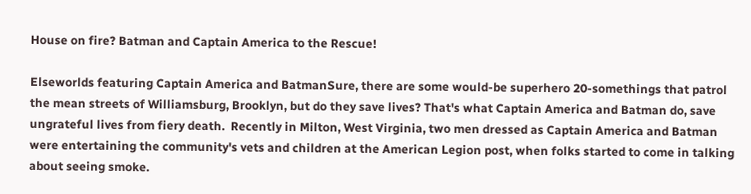House on fire? Batman and Captain America to the Rescue!

Elseworlds featuring Captain America and BatmanSure, there are some would-be superhero 20-somethings that patrol the mean streets of Williamsburg, Brooklyn, but do they save lives? That's what Captain America and Batman do, save ungrateful lives from fiery death.  Recently in Milton, West Virginia, two men dressed as Captain America and Batman were entertaining the community's vets and children at the American Legion post, when folks started to come in talking about seeing smoke.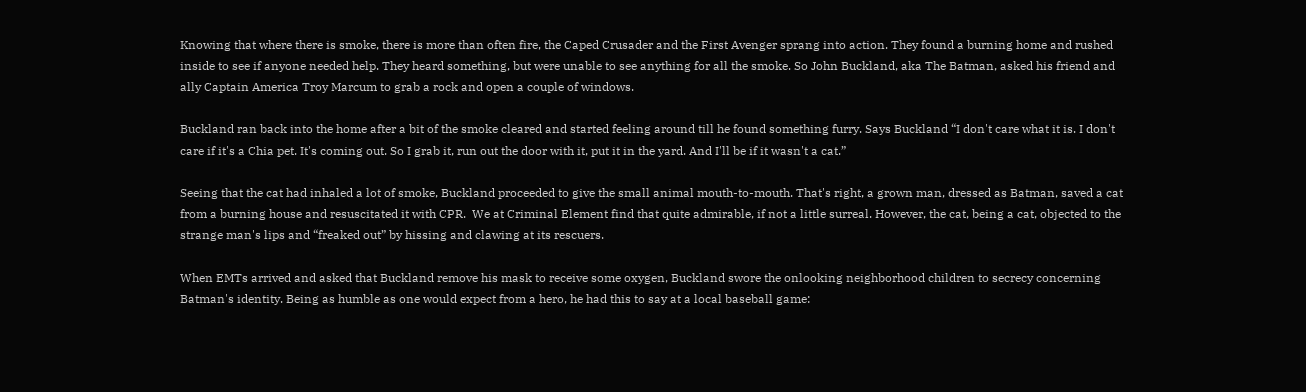Knowing that where there is smoke, there is more than often fire, the Caped Crusader and the First Avenger sprang into action. They found a burning home and rushed inside to see if anyone needed help. They heard something, but were unable to see anything for all the smoke. So John Buckland, aka The Batman, asked his friend and ally Captain America Troy Marcum to grab a rock and open a couple of windows.

Buckland ran back into the home after a bit of the smoke cleared and started feeling around till he found something furry. Says Buckland “I don't care what it is. I don't care if it's a Chia pet. It's coming out. So I grab it, run out the door with it, put it in the yard. And I'll be if it wasn't a cat.”

Seeing that the cat had inhaled a lot of smoke, Buckland proceeded to give the small animal mouth-to-mouth. That's right, a grown man, dressed as Batman, saved a cat from a burning house and resuscitated it with CPR.  We at Criminal Element find that quite admirable, if not a little surreal. However, the cat, being a cat, objected to the strange man's lips and “freaked out” by hissing and clawing at its rescuers.

When EMTs arrived and asked that Buckland remove his mask to receive some oxygen, Buckland swore the onlooking neighborhood children to secrecy concerning Batman's identity. Being as humble as one would expect from a hero, he had this to say at a local baseball game: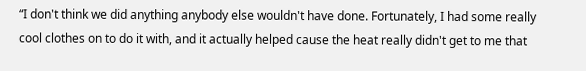“I don't think we did anything anybody else wouldn't have done. Fortunately, I had some really cool clothes on to do it with, and it actually helped cause the heat really didn't get to me that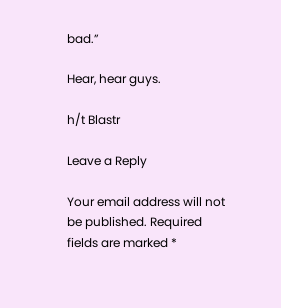bad.”

Hear, hear guys.

h/t Blastr

Leave a Reply

Your email address will not be published. Required fields are marked *